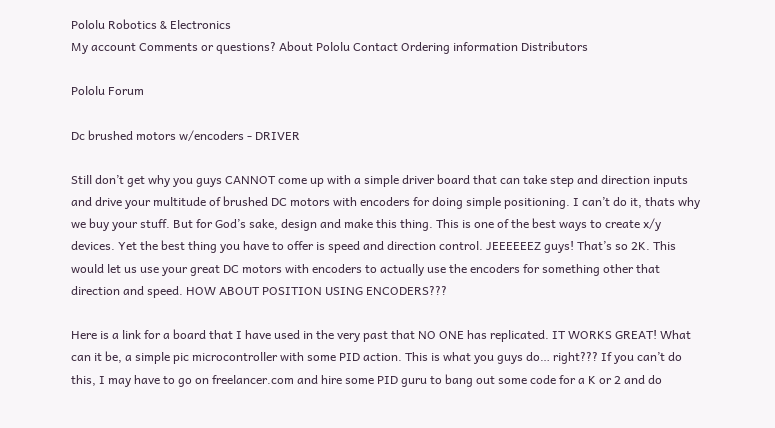Pololu Robotics & Electronics
My account Comments or questions? About Pololu Contact Ordering information Distributors

Pololu Forum

Dc brushed motors w/encoders - DRIVER

Still don’t get why you guys CANNOT come up with a simple driver board that can take step and direction inputs and drive your multitude of brushed DC motors with encoders for doing simple positioning. I can’t do it, thats why we buy your stuff. But for God’s sake, design and make this thing. This is one of the best ways to create x/y devices. Yet the best thing you have to offer is speed and direction control. JEEEEEEZ guys! That’s so 2K. This would let us use your great DC motors with encoders to actually use the encoders for something other that direction and speed. HOW ABOUT POSITION USING ENCODERS???

Here is a link for a board that I have used in the very past that NO ONE has replicated. IT WORKS GREAT! What can it be, a simple pic microcontroller with some PID action. This is what you guys do… right??? If you can’t do this, I may have to go on freelancer.com and hire some PID guru to bang out some code for a K or 2 and do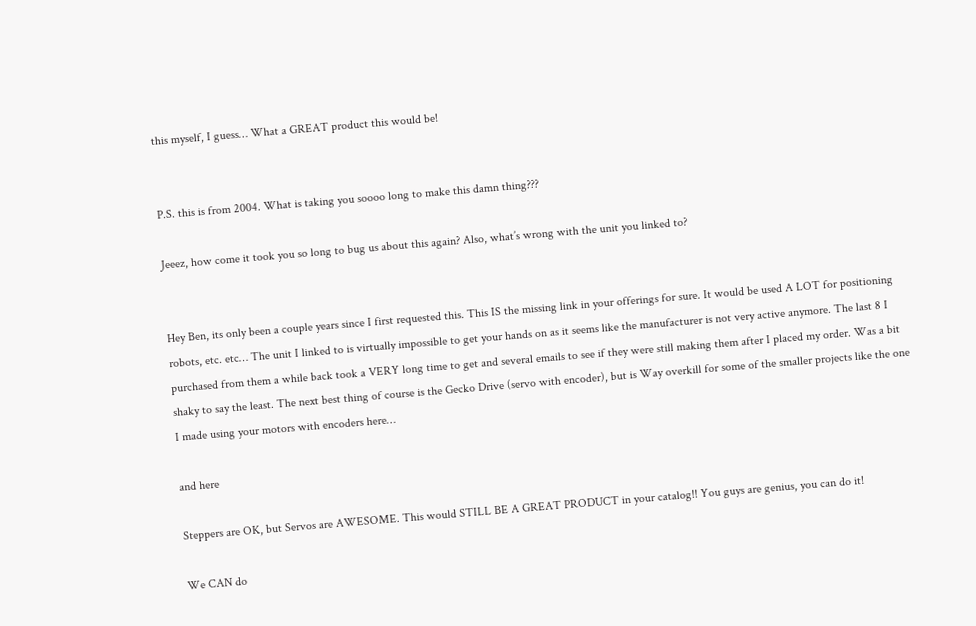this myself, I guess… What a GREAT product this would be!


P.S. this is from 2004. What is taking you soooo long to make this damn thing???

Jeeez, how come it took you so long to bug us about this again? Also, what’s wrong with the unit you linked to?


Hey Ben, its only been a couple years since I first requested this. This IS the missing link in your offerings for sure. It would be used A LOT for positioning robots, etc. etc… The unit I linked to is virtually impossible to get your hands on as it seems like the manufacturer is not very active anymore. The last 8 I purchased from them a while back took a VERY long time to get and several emails to see if they were still making them after I placed my order. Was a bit shaky to say the least. The next best thing of course is the Gecko Drive (servo with encoder), but is Way overkill for some of the smaller projects like the one I made using your motors with encoders here…

and here

Steppers are OK, but Servos are AWESOME. This would STILL BE A GREAT PRODUCT in your catalog!! You guys are genius, you can do it!

We CAN do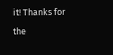it! Thanks for the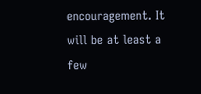encouragement. It will be at least a few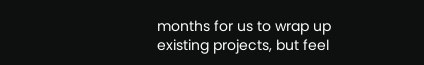months for us to wrap up existing projects, but feel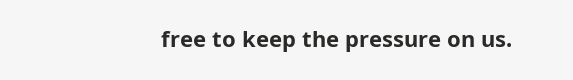free to keep the pressure on us.